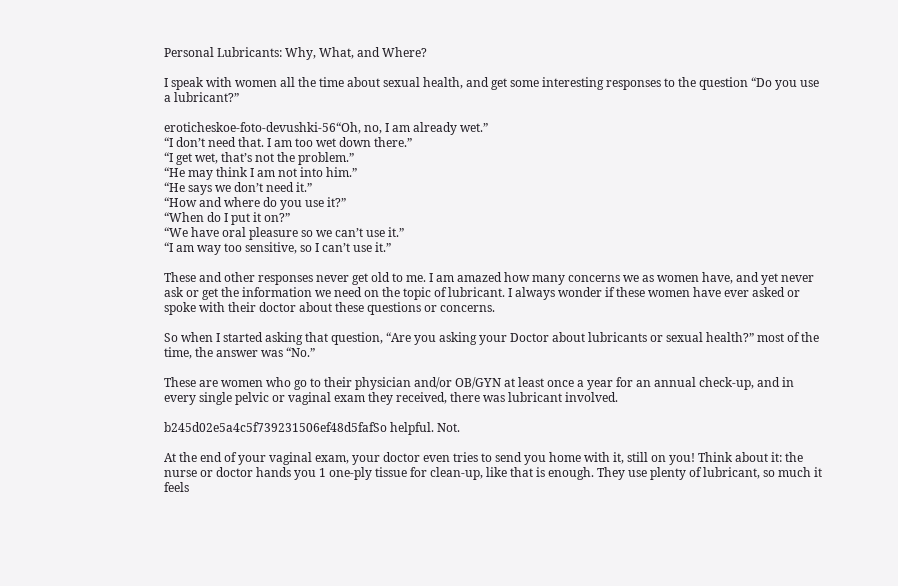Personal Lubricants: Why, What, and Where?

I speak with women all the time about sexual health, and get some interesting responses to the question “Do you use a lubricant?”

eroticheskoe-foto-devushki-56“Oh, no, I am already wet.”
“I don’t need that. I am too wet down there.”
“I get wet, that’s not the problem.”
“He may think I am not into him.”
“He says we don’t need it.”
“How and where do you use it?”
“When do I put it on?”
“We have oral pleasure so we can’t use it.”
“I am way too sensitive, so I can’t use it.”

These and other responses never get old to me. I am amazed how many concerns we as women have, and yet never ask or get the information we need on the topic of lubricant. I always wonder if these women have ever asked or spoke with their doctor about these questions or concerns.

So when I started asking that question, “Are you asking your Doctor about lubricants or sexual health?” most of the time, the answer was “No.”

These are women who go to their physician and/or OB/GYN at least once a year for an annual check-up, and in every single pelvic or vaginal exam they received, there was lubricant involved.

b245d02e5a4c5f739231506ef48d5fafSo helpful. Not.

At the end of your vaginal exam, your doctor even tries to send you home with it, still on you! Think about it: the nurse or doctor hands you 1 one-ply tissue for clean-up, like that is enough. They use plenty of lubricant, so much it feels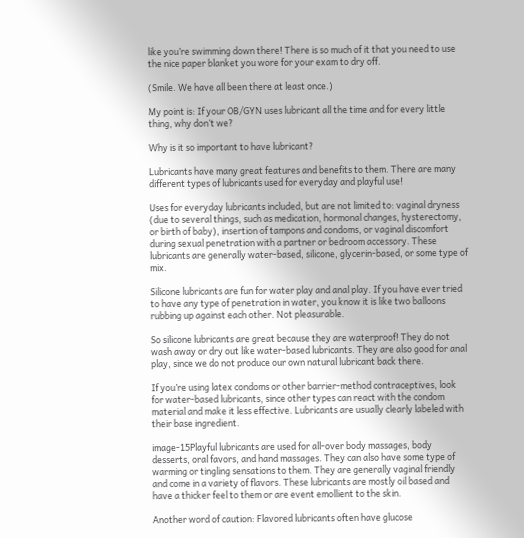like you’re swimming down there! There is so much of it that you need to use the nice paper blanket you wore for your exam to dry off.

(Smile. We have all been there at least once.)

My point is: If your OB/GYN uses lubricant all the time and for every little thing, why don’t we?

Why is it so important to have lubricant?

Lubricants have many great features and benefits to them. There are many different types of lubricants used for everyday and playful use!

Uses for everyday lubricants included, but are not limited to: vaginal dryness (due to several things, such as medication, hormonal changes, hysterectomy, or birth of baby), insertion of tampons and condoms, or vaginal discomfort during sexual penetration with a partner or bedroom accessory. These lubricants are generally water-based, silicone, glycerin-based, or some type of mix.

Silicone lubricants are fun for water play and anal play. If you have ever tried to have any type of penetration in water, you know it is like two balloons rubbing up against each other. Not pleasurable.

So silicone lubricants are great because they are waterproof! They do not wash away or dry out like water-based lubricants. They are also good for anal play, since we do not produce our own natural lubricant back there.

If you’re using latex condoms or other barrier-method contraceptives, look for water-based lubricants, since other types can react with the condom material and make it less effective. Lubricants are usually clearly labeled with their base ingredient.

image-15Playful lubricants are used for all-over body massages, body desserts, oral favors, and hand massages. They can also have some type of warming or tingling sensations to them. They are generally vaginal friendly and come in a variety of flavors. These lubricants are mostly oil based and have a thicker feel to them or are event emollient to the skin.

Another word of caution: Flavored lubricants often have glucose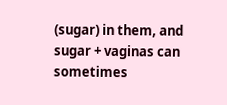(sugar) in them, and sugar + vaginas can sometimes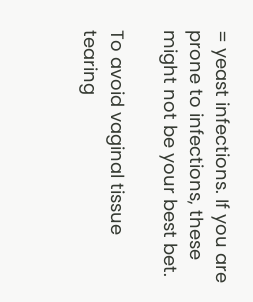= yeast infections. If you are prone to infections, these might not be your best bet.

To avoid vaginal tissue tearing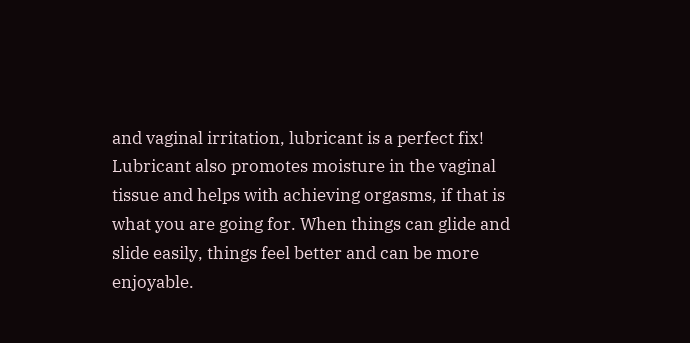and vaginal irritation, lubricant is a perfect fix! Lubricant also promotes moisture in the vaginal tissue and helps with achieving orgasms, if that is what you are going for. When things can glide and slide easily, things feel better and can be more enjoyable.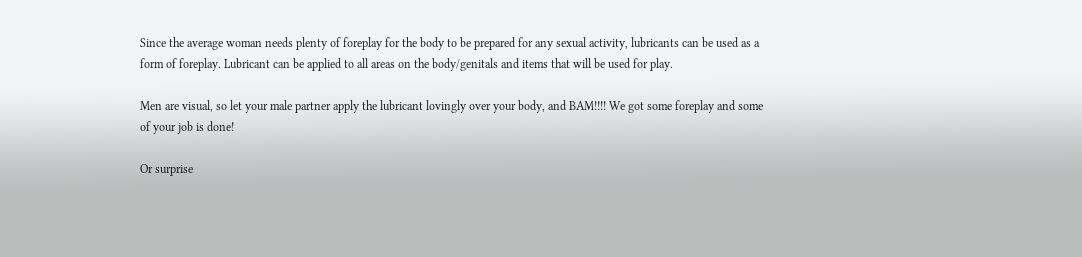Since the average woman needs plenty of foreplay for the body to be prepared for any sexual activity, lubricants can be used as a form of foreplay. Lubricant can be applied to all areas on the body/genitals and items that will be used for play.

Men are visual, so let your male partner apply the lubricant lovingly over your body, and BAM!!!! We got some foreplay and some of your job is done!

Or surprise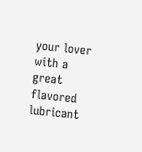your lover with a great flavored lubricant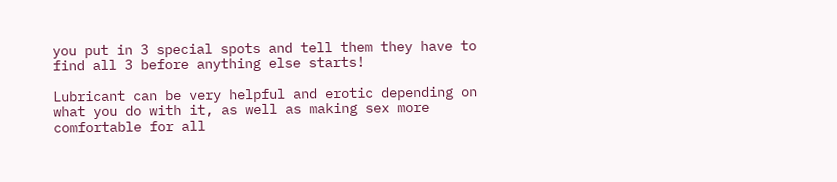you put in 3 special spots and tell them they have to find all 3 before anything else starts!

Lubricant can be very helpful and erotic depending on what you do with it, as well as making sex more comfortable for all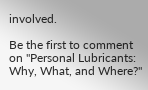involved.

Be the first to comment on "Personal Lubricants: Why, What, and Where?"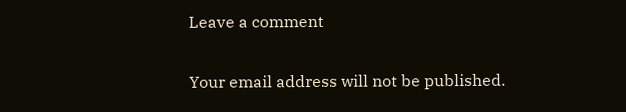Leave a comment

Your email address will not be published.